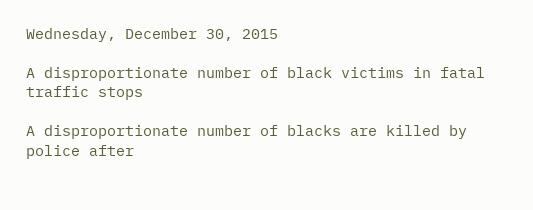Wednesday, December 30, 2015

A disproportionate number of black victims in fatal traffic stops

A disproportionate number of blacks are killed by police after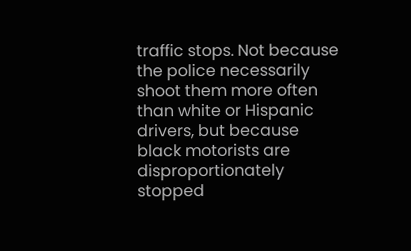traffic stops. Not because the police necessarily shoot them more often than white or Hispanic drivers, but because black motorists are disproportionately stopped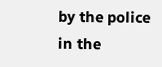by the police in the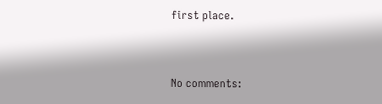first place.


No comments: